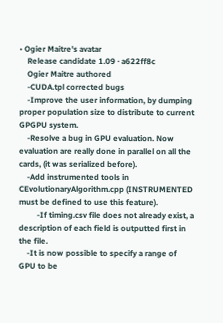• Ogier Maitre's avatar
    Release candidate 1.09 · a622ff8c
    Ogier Maitre authored
    -CUDA.tpl corrected bugs
    -Improve the user information, by dumping proper population size to distribute to current GPGPU system.
    -Resolve a bug in GPU evaluation. Now evaluation are really done in parallel on all the cards, (it was serialized before).
    -Add instrumented tools in CEvolutionaryAlgorithm.cpp (INSTRUMENTED must be defined to use this feature).
         -If timing.csv file does not already exist, a description of each field is outputted first in the file.
    -It is now possible to specify a range of GPU to be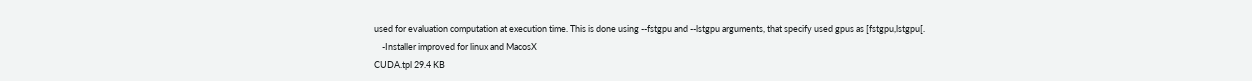used for evaluation computation at execution time. This is done using --fstgpu and --lstgpu arguments, that specify used gpus as [fstgpu,lstgpu[.
    -Installer improved for linux and MacosX
CUDA.tpl 29.4 KB